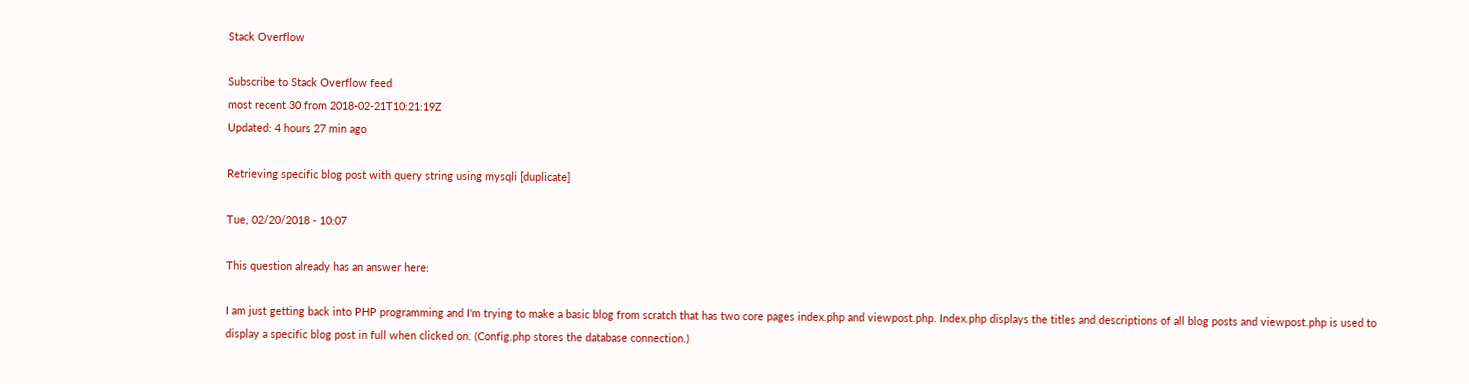Stack Overflow

Subscribe to Stack Overflow feed
most recent 30 from 2018-02-21T10:21:19Z
Updated: 4 hours 27 min ago

Retrieving specific blog post with query string using mysqli [duplicate]

Tue, 02/20/2018 - 10:07

This question already has an answer here:

I am just getting back into PHP programming and I'm trying to make a basic blog from scratch that has two core pages index.php and viewpost.php. Index.php displays the titles and descriptions of all blog posts and viewpost.php is used to display a specific blog post in full when clicked on. (Config.php stores the database connection.)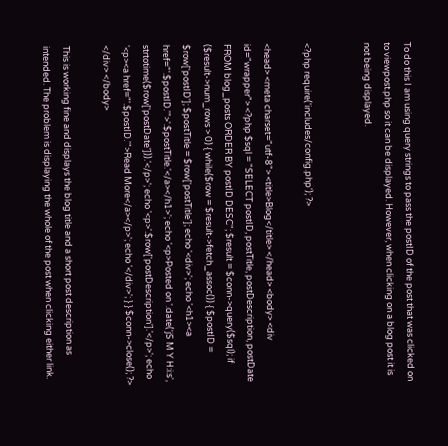To do this I am using query strings to pass the postID of the post that was clicked on to viewpost.php so it can be displayed. However, when clicking on a blog post it is not being displayed.


<?php require('includes/config.php'); ?>

<head> <meta charset="utf-8"> <title>Blog</title> </head> <body> <div id="wrapper"> <?php $sql = "SELECT postID, postTitle, postDescription, postDate FROM blog_posts ORDER BY postID DESC"; $result = $conn->query($sql); if ($result->num_rows > 0) { while($row = $result->fetch_assoc()) { $postID = $row['postID']; $postTitle = $row['postTitle']; echo '<div>'; echo '<h1><a href="'.$postID.'">'.$postTitle.'</a></h1>'; echo '<p>Posted on '.date('jS M Y H:i:s', strtotime($row['postDate'])).'</p>'; echo '<p>'.$row['postDescription'].'</p>'; echo '<p><a href="'.$postID.'">Read More</a></p>'; echo '</div>'; } } $conn->close(); ?> </div> </body>

This is working fine and displays the blog title and a short post description as intended. The problem is displaying the whole of the post when clicking either link.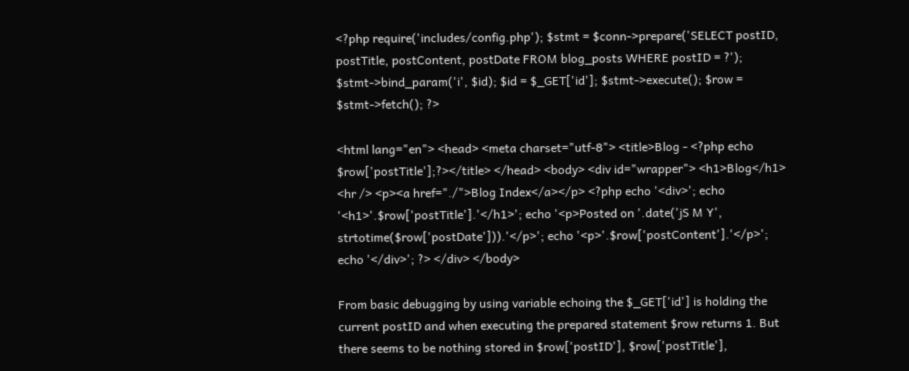<?php require('includes/config.php'); $stmt = $conn->prepare('SELECT postID, postTitle, postContent, postDate FROM blog_posts WHERE postID = ?'); $stmt->bind_param('i', $id); $id = $_GET['id']; $stmt->execute(); $row = $stmt->fetch(); ?>

<html lang="en"> <head> <meta charset="utf-8"> <title>Blog - <?php echo $row['postTitle'];?></title> </head> <body> <div id="wrapper"> <h1>Blog</h1> <hr /> <p><a href="./">Blog Index</a></p> <?php echo '<div>'; echo '<h1>'.$row['postTitle'].'</h1>'; echo '<p>Posted on '.date('jS M Y', strtotime($row['postDate'])).'</p>'; echo '<p>'.$row['postContent'].'</p>'; echo '</div>'; ?> </div> </body>

From basic debugging by using variable echoing the $_GET['id'] is holding the current postID and when executing the prepared statement $row returns 1. But there seems to be nothing stored in $row['postID'], $row['postTitle'],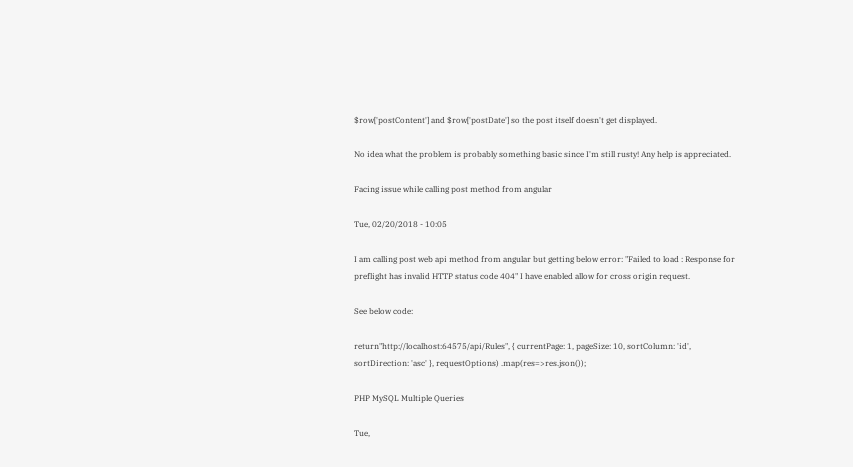$row['postContent'] and $row['postDate'] so the post itself doesn't get displayed.

No idea what the problem is probably something basic since I'm still rusty! Any help is appreciated.

Facing issue while calling post method from angular

Tue, 02/20/2018 - 10:05

I am calling post web api method from angular but getting below error: "Failed to load : Response for preflight has invalid HTTP status code 404" I have enabled allow for cross origin request.

See below code:

return"http://localhost:64575/api/Rules", { currentPage: 1, pageSize: 10, sortColumn: 'id', sortDirection: 'asc' }, requestOptions) .map(res=>res.json());

PHP MySQL Multiple Queries

Tue,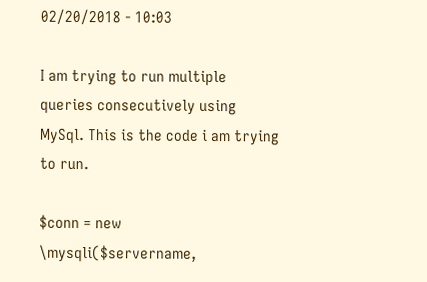02/20/2018 - 10:03

I am trying to run multiple queries consecutively using MySql. This is the code i am trying to run.

$conn = new \mysqli($servername,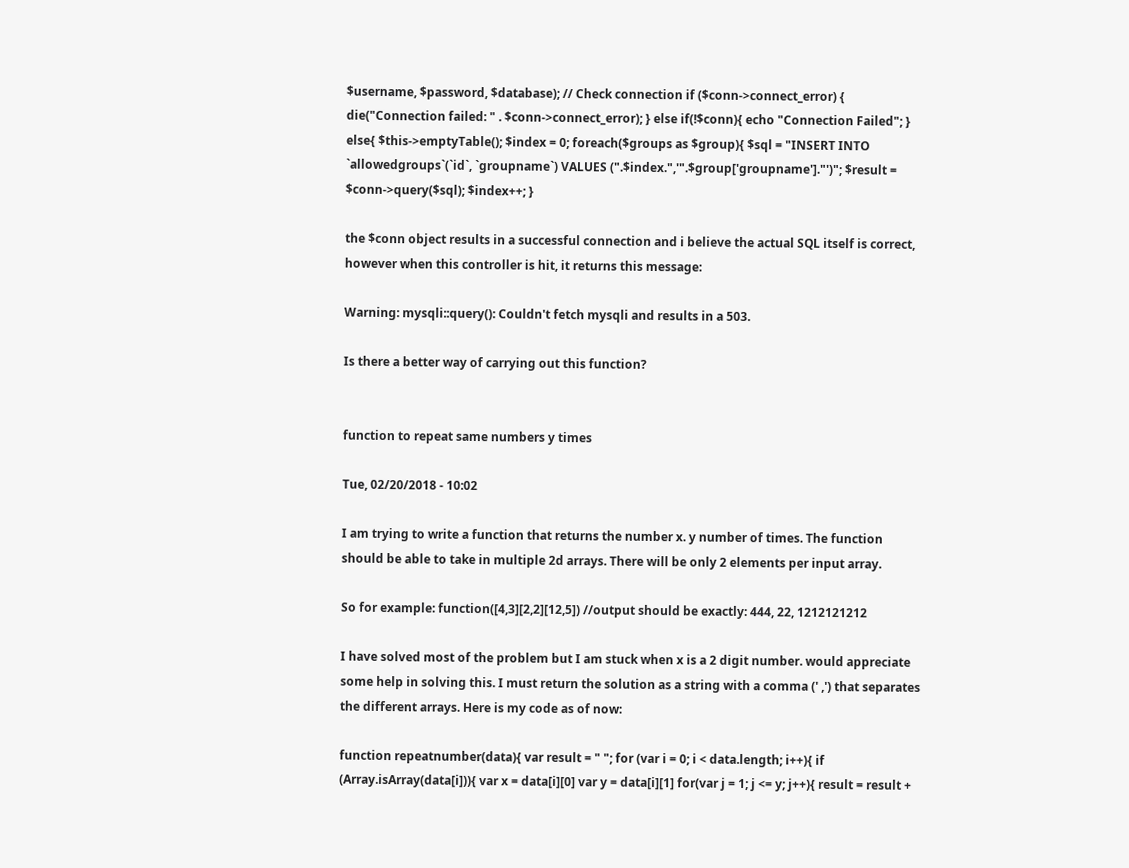$username, $password, $database); // Check connection if ($conn->connect_error) { die("Connection failed: " . $conn->connect_error); } else if(!$conn){ echo "Connection Failed"; } else{ $this->emptyTable(); $index = 0; foreach($groups as $group){ $sql = "INSERT INTO `allowedgroups`(`id`, `groupname`) VALUES (".$index.",'".$group['groupname']."')"; $result = $conn->query($sql); $index++; }

the $conn object results in a successful connection and i believe the actual SQL itself is correct, however when this controller is hit, it returns this message:

Warning: mysqli::query(): Couldn't fetch mysqli and results in a 503.

Is there a better way of carrying out this function?


function to repeat same numbers y times

Tue, 02/20/2018 - 10:02

I am trying to write a function that returns the number x. y number of times. The function should be able to take in multiple 2d arrays. There will be only 2 elements per input array.

So for example: function([4,3][2,2][12,5]) //output should be exactly: 444, 22, 1212121212

I have solved most of the problem but I am stuck when x is a 2 digit number. would appreciate some help in solving this. I must return the solution as a string with a comma (' ,') that separates the different arrays. Here is my code as of now:

function repeatnumber(data){ var result = " "; for (var i = 0; i < data.length; i++){ if (Array.isArray(data[i])){ var x = data[i][0] var y = data[i][1] for(var j = 1; j <= y; j++){ result = result +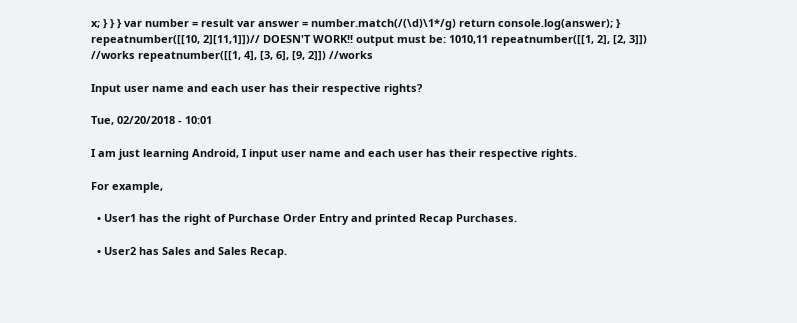x; } } } var number = result var answer = number.match(/(\d)\1*/g) return console.log(answer); } repeatnumber([[10, 2][11,1]])// DOESN'T WORK!! output must be: 1010,11 repeatnumber([[1, 2], [2, 3]]) //works repeatnumber([[1, 4], [3, 6], [9, 2]]) //works

Input user name and each user has their respective rights?

Tue, 02/20/2018 - 10:01

I am just learning Android, I input user name and each user has their respective rights.

For example,

  • User1 has the right of Purchase Order Entry and printed Recap Purchases.

  • User2 has Sales and Sales Recap.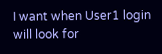I want when User1 login will look for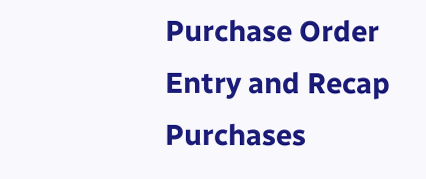Purchase Order Entry and Recap Purchases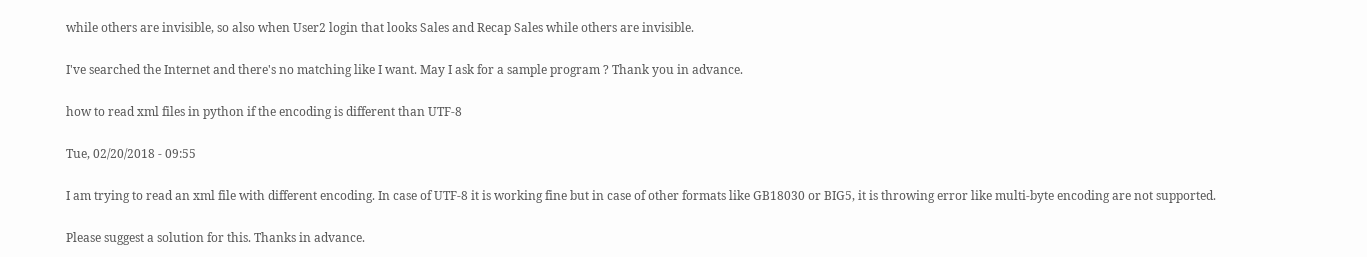while others are invisible, so also when User2 login that looks Sales and Recap Sales while others are invisible.

I've searched the Internet and there's no matching like I want. May I ask for a sample program ? Thank you in advance.

how to read xml files in python if the encoding is different than UTF-8

Tue, 02/20/2018 - 09:55

I am trying to read an xml file with different encoding. In case of UTF-8 it is working fine but in case of other formats like GB18030 or BIG5, it is throwing error like multi-byte encoding are not supported.

Please suggest a solution for this. Thanks in advance.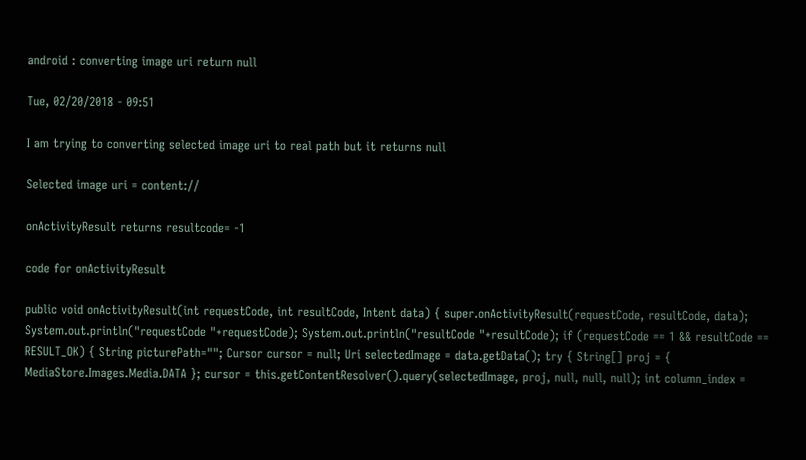android : converting image uri return null

Tue, 02/20/2018 - 09:51

I am trying to converting selected image uri to real path but it returns null

Selected image uri = content://

onActivityResult returns resultcode= -1

code for onActivityResult

public void onActivityResult(int requestCode, int resultCode, Intent data) { super.onActivityResult(requestCode, resultCode, data); System.out.println("requestCode "+requestCode); System.out.println("resultCode "+resultCode); if (requestCode == 1 && resultCode == RESULT_OK) { String picturePath=""; Cursor cursor = null; Uri selectedImage = data.getData(); try { String[] proj = { MediaStore.Images.Media.DATA }; cursor = this.getContentResolver().query(selectedImage, proj, null, null, null); int column_index =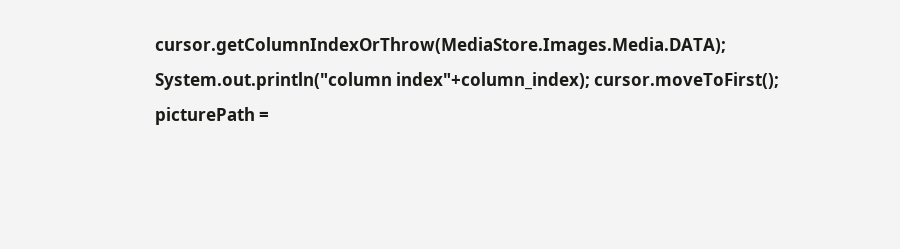cursor.getColumnIndexOrThrow(MediaStore.Images.Media.DATA); System.out.println("column index"+column_index); cursor.moveToFirst(); picturePath =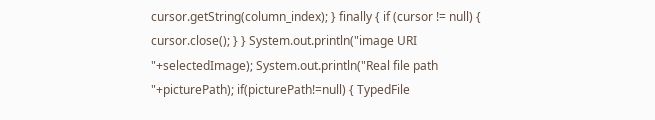cursor.getString(column_index); } finally { if (cursor != null) { cursor.close(); } } System.out.println("image URI "+selectedImage); System.out.println("Real file path "+picturePath); if(picturePath!=null) { TypedFile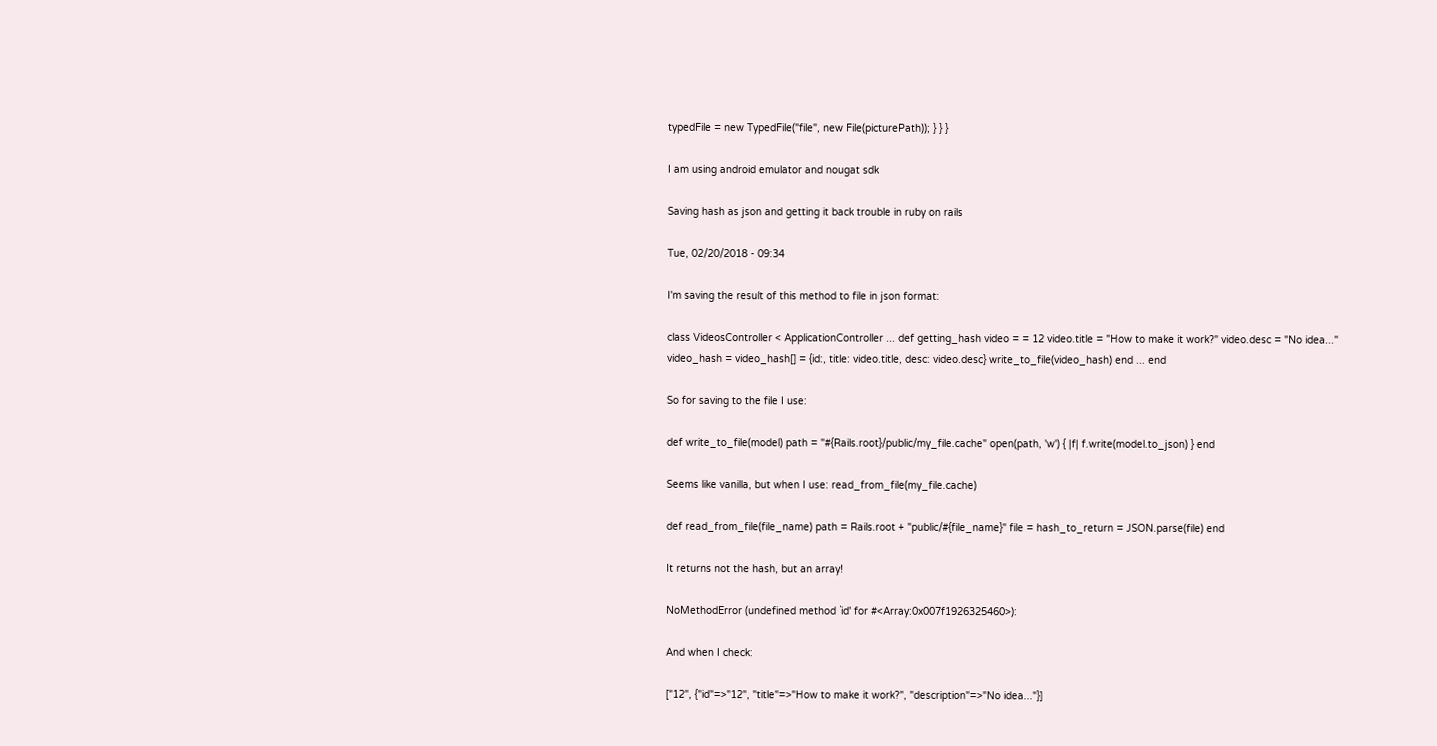typedFile = new TypedFile("file", new File(picturePath)); } } }

I am using android emulator and nougat sdk

Saving hash as json and getting it back trouble in ruby on rails

Tue, 02/20/2018 - 09:34

I'm saving the result of this method to file in json format:

class VideosController < ApplicationController ... def getting_hash video = = 12 video.title = "How to make it work?" video.desc = "No idea..." video_hash = video_hash[] = {id:, title: video.title, desc: video.desc} write_to_file(video_hash) end ... end

So for saving to the file I use:

def write_to_file(model) path = "#{Rails.root}/public/my_file.cache" open(path, 'w') { |f| f.write(model.to_json) } end

Seems like vanilla, but when I use: read_from_file(my_file.cache)

def read_from_file(file_name) path = Rails.root + "public/#{file_name}" file = hash_to_return = JSON.parse(file) end

It returns not the hash, but an array!

NoMethodError (undefined method `id' for #<Array:0x007f1926325460>):

And when I check:

["12", {"id"=>"12", "title"=>"How to make it work?", "description"=>"No idea..."}]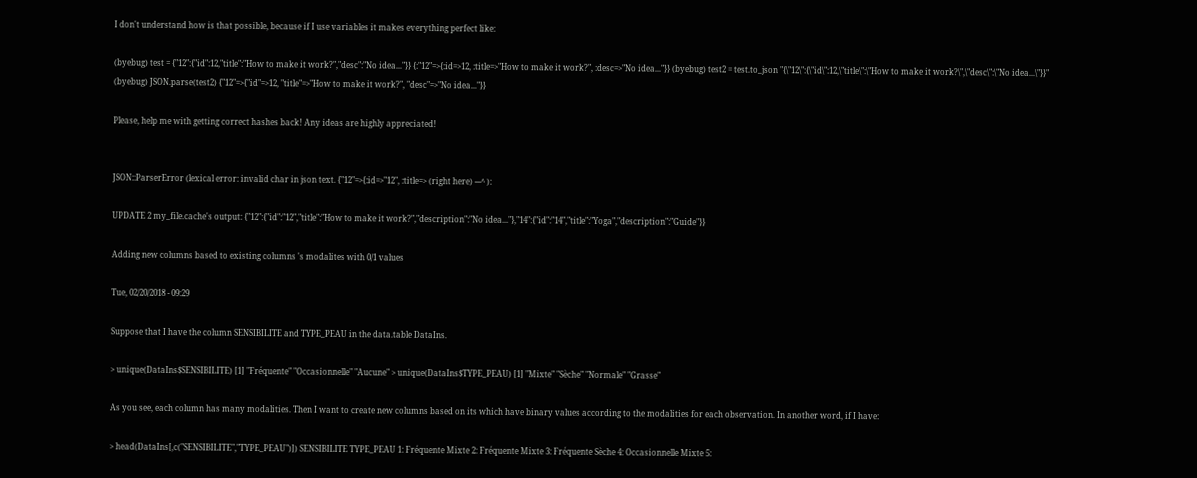I don't understand how is that possible, because if I use variables it makes everything perfect like:

(byebug) test = {"12":{"id":12,"title":"How to make it work?","desc":"No idea..."}} {:"12"=>{:id=>12, :title=>"How to make it work?", :desc=>"No idea..."}} (byebug) test2 = test.to_json "{\"12\":{\"id\":12,\"title\":\"How to make it work?\",\"desc\":\"No idea...\"}}" (byebug) JSON.parse(test2) {"12"=>{"id"=>12, "title"=>"How to make it work?", "desc"=>"No idea..."}}

Please, help me with getting correct hashes back! Any ideas are highly appreciated!


JSON::ParserError (lexical error: invalid char in json text. {"12"=>{:id=>"12", :title=> (right here) ---^ ):

UPDATE 2 my_file.cache's output: {"12":{"id":"12","title":"How to make it work?","description":"No idea..."},"14":{"id":"14","title":"Yoga","description":"Guide"}}

Adding new columns based to existing columns 's modalites with 0/1 values

Tue, 02/20/2018 - 09:29

Suppose that I have the column SENSIBILITE and TYPE_PEAU in the data.table DataIns.

> unique(DataIns$SENSIBILITE) [1] "Fréquente" "Occasionnelle" "Aucune" > unique(DataIns$TYPE_PEAU) [1] "Mixte" "Sèche" "Normale" "Grasse"

As you see, each column has many modalities. Then I want to create new columns based on its which have binary values according to the modalities for each observation. In another word, if I have:

> head(DataIns[,c("SENSIBILITE","TYPE_PEAU")]) SENSIBILITE TYPE_PEAU 1: Fréquente Mixte 2: Fréquente Mixte 3: Fréquente Sèche 4: Occasionnelle Mixte 5: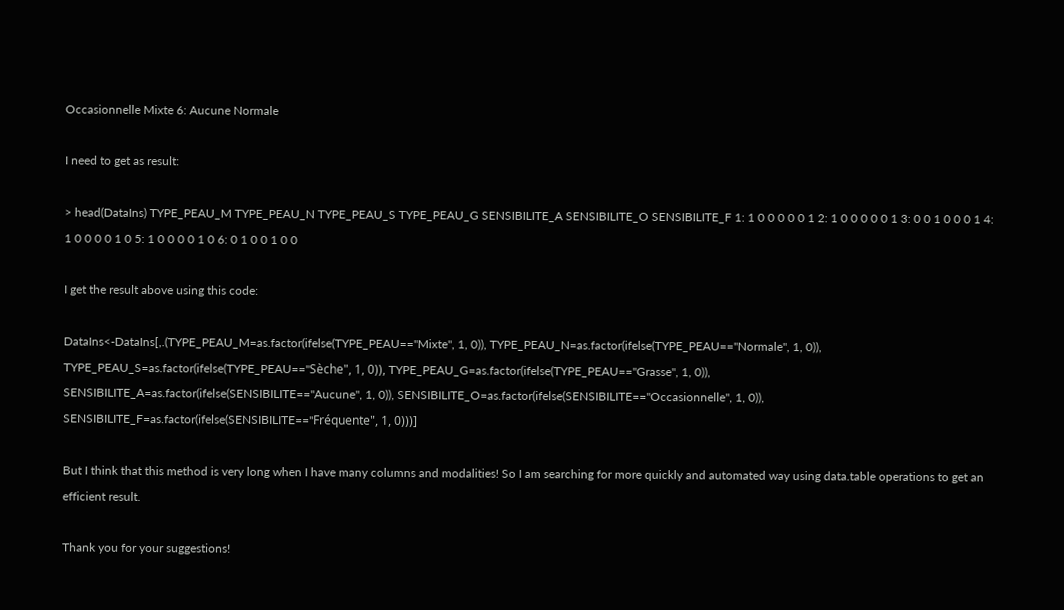Occasionnelle Mixte 6: Aucune Normale

I need to get as result:

> head(DataIns) TYPE_PEAU_M TYPE_PEAU_N TYPE_PEAU_S TYPE_PEAU_G SENSIBILITE_A SENSIBILITE_O SENSIBILITE_F 1: 1 0 0 0 0 0 1 2: 1 0 0 0 0 0 1 3: 0 0 1 0 0 0 1 4: 1 0 0 0 0 1 0 5: 1 0 0 0 0 1 0 6: 0 1 0 0 1 0 0

I get the result above using this code:

DataIns<-DataIns[,.(TYPE_PEAU_M=as.factor(ifelse(TYPE_PEAU=="Mixte", 1, 0)), TYPE_PEAU_N=as.factor(ifelse(TYPE_PEAU=="Normale", 1, 0)), TYPE_PEAU_S=as.factor(ifelse(TYPE_PEAU=="Sèche", 1, 0)), TYPE_PEAU_G=as.factor(ifelse(TYPE_PEAU=="Grasse", 1, 0)), SENSIBILITE_A=as.factor(ifelse(SENSIBILITE=="Aucune", 1, 0)), SENSIBILITE_O=as.factor(ifelse(SENSIBILITE=="Occasionnelle", 1, 0)), SENSIBILITE_F=as.factor(ifelse(SENSIBILITE=="Fréquente", 1, 0)))]

But I think that this method is very long when I have many columns and modalities! So I am searching for more quickly and automated way using data.table operations to get an efficient result.

Thank you for your suggestions!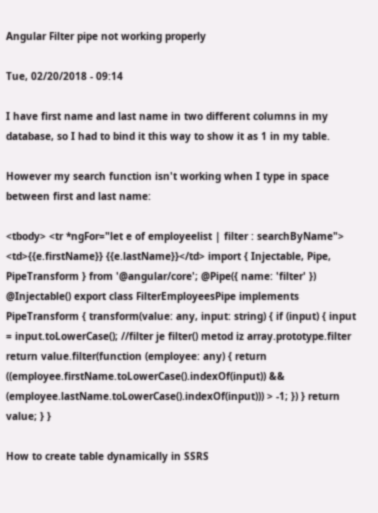Angular Filter pipe not working properly

Tue, 02/20/2018 - 09:14

I have first name and last name in two different columns in my database, so I had to bind it this way to show it as 1 in my table.

However my search function isn't working when I type in space between first and last name:

<tbody> <tr *ngFor="let e of employeelist | filter : searchByName"> <td>{{e.firstName}} {{e.lastName}}</td> import { Injectable, Pipe, PipeTransform } from '@angular/core'; @Pipe({ name: 'filter' }) @Injectable() export class FilterEmployeesPipe implements PipeTransform { transform(value: any, input: string) { if (input) { input = input.toLowerCase(); //filter je filter() metod iz array.prototype.filter return value.filter(function (employee: any) { return ((employee.firstName.toLowerCase().indexOf(input)) && (employee.lastName.toLowerCase().indexOf(input))) > -1; }) } return value; } }

How to create table dynamically in SSRS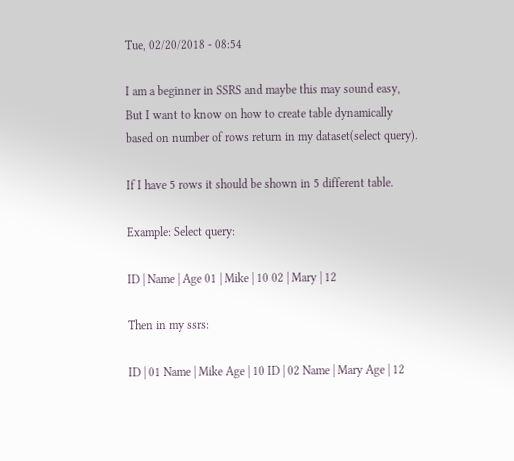Tue, 02/20/2018 - 08:54

I am a beginner in SSRS and maybe this may sound easy, But I want to know on how to create table dynamically based on number of rows return in my dataset(select query).

If I have 5 rows it should be shown in 5 different table.

Example: Select query:

ID | Name | Age 01 | Mike | 10 02 | Mary | 12

Then in my ssrs:

ID | 01 Name | Mike Age | 10 ID | 02 Name | Mary Age | 12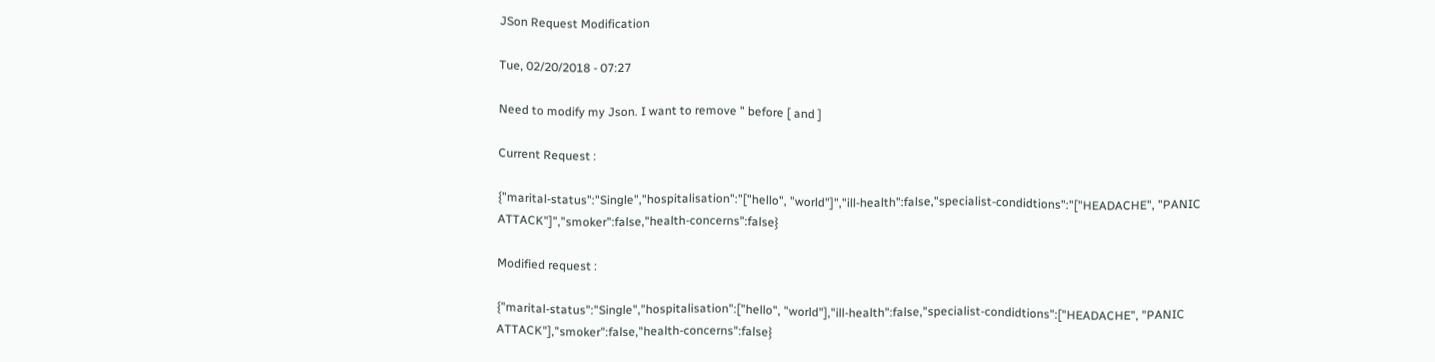JSon Request Modification

Tue, 02/20/2018 - 07:27

Need to modify my Json. I want to remove " before [ and ]

Current Request :

{"marital-status":"Single","hospitalisation":"["hello", "world"]","ill-health":false,"specialist-condidtions":"["HEADACHE", "PANIC ATTACK"]","smoker":false,"health-concerns":false}

Modified request :

{"marital-status":"Single","hospitalisation":["hello", "world"],"ill-health":false,"specialist-condidtions":["HEADACHE", "PANIC ATTACK"],"smoker":false,"health-concerns":false}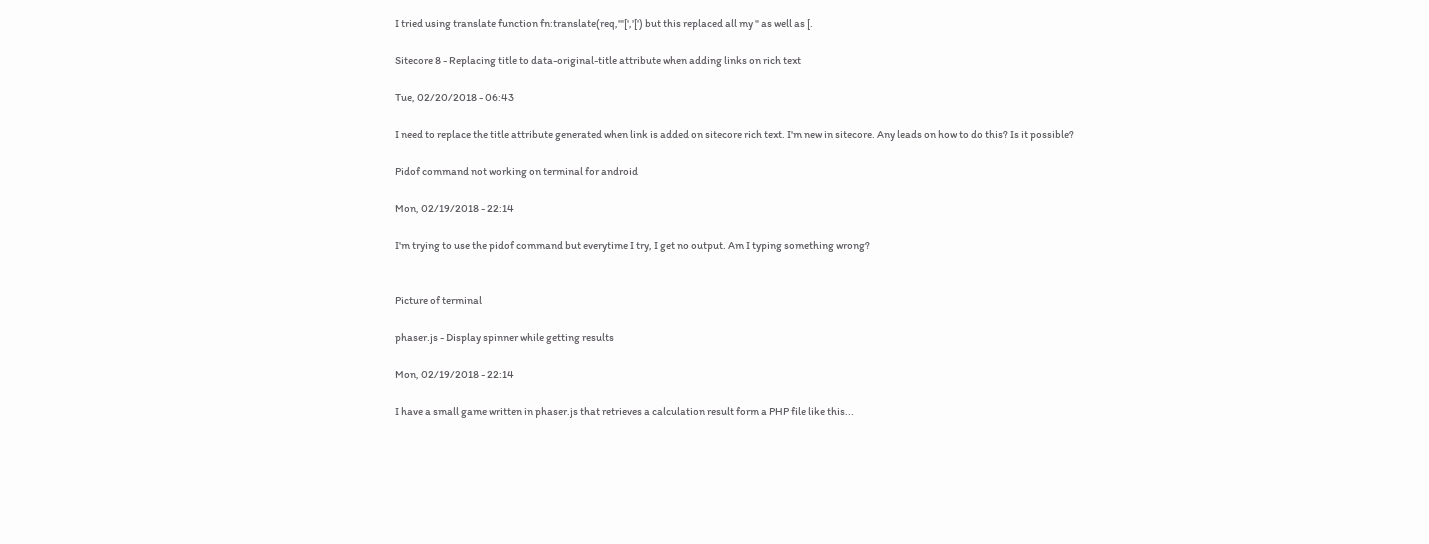I tried using translate function fn:translate(req,'"[','[') but this replaced all my " as well as [.

Sitecore 8 - Replacing title to data-original-title attribute when adding links on rich text

Tue, 02/20/2018 - 06:43

I need to replace the title attribute generated when link is added on sitecore rich text. I'm new in sitecore. Any leads on how to do this? Is it possible?

Pidof command not working on terminal for android

Mon, 02/19/2018 - 22:14

I'm trying to use the pidof command but everytime I try, I get no output. Am I typing something wrong?


Picture of terminal

phaser.js - Display spinner while getting results

Mon, 02/19/2018 - 22:14

I have a small game written in phaser.js that retrieves a calculation result form a PHP file like this...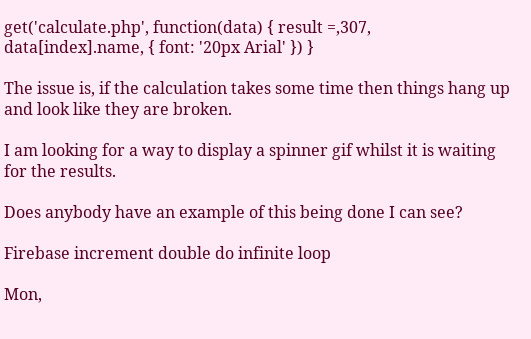get('calculate.php', function(data) { result =,307, data[index].name, { font: '20px Arial' }) }

The issue is, if the calculation takes some time then things hang up and look like they are broken.

I am looking for a way to display a spinner gif whilst it is waiting for the results.

Does anybody have an example of this being done I can see?

Firebase increment double do infinite loop

Mon,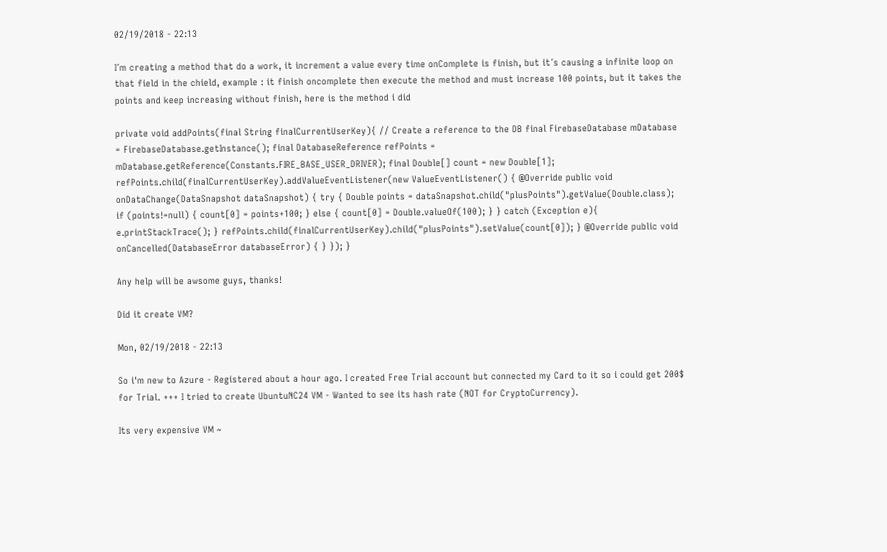02/19/2018 - 22:13

I´m creating a method that do a work, it increment a value every time onComplete is finish, but it´s causing a infinite loop on that field in the chield, example : it finish oncomplete then execute the method and must increase 100 points, but it takes the points and keep increasing without finish, here is the method i did

private void addPoints(final String finalCurrentUserKey){ // Create a reference to the DB final FirebaseDatabase mDatabase = FirebaseDatabase.getInstance(); final DatabaseReference refPoints = mDatabase.getReference(Constants.FIRE_BASE_USER_DRIVER); final Double[] count = new Double[1]; refPoints.child(finalCurrentUserKey).addValueEventListener(new ValueEventListener() { @Override public void onDataChange(DataSnapshot dataSnapshot) { try { Double points = dataSnapshot.child("plusPoints").getValue(Double.class); if (points!=null) { count[0] = points+100; } else { count[0] = Double.valueOf(100); } } catch (Exception e){ e.printStackTrace(); } refPoints.child(finalCurrentUserKey).child("plusPoints").setValue(count[0]); } @Override public void onCancelled(DatabaseError databaseError) { } }); }

Any help will be awsome guys, thanks!

Did it create VM?

Mon, 02/19/2018 - 22:13

So i'm new to Azure - Registered about a hour ago. I created Free Trial account but connected my Card to it so i could get 200$ for Trial. +++ I tried to create UbuntuNC24 VM - Wanted to see its hash rate (NOT for CryptoCurrency).

Its very expensive VM ~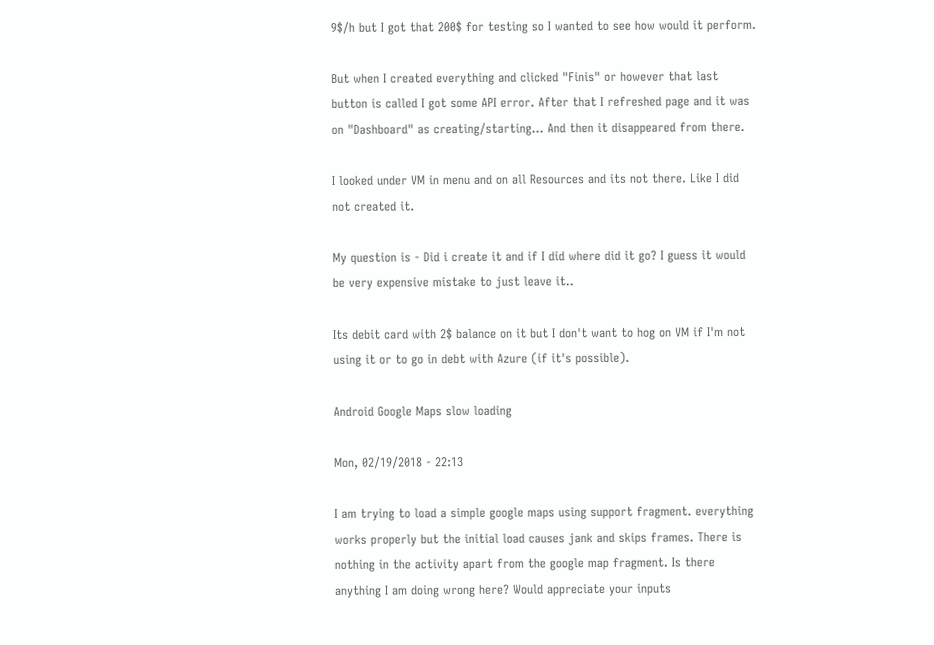9$/h but I got that 200$ for testing so I wanted to see how would it perform.

But when I created everything and clicked "Finis" or however that last button is called I got some API error. After that I refreshed page and it was on "Dashboard" as creating/starting... And then it disappeared from there.

I looked under VM in menu and on all Resources and its not there. Like I did not created it.

My question is - Did i create it and if I did where did it go? I guess it would be very expensive mistake to just leave it..

Its debit card with 2$ balance on it but I don't want to hog on VM if I'm not using it or to go in debt with Azure (if it's possible).

Android Google Maps slow loading

Mon, 02/19/2018 - 22:13

I am trying to load a simple google maps using support fragment. everything works properly but the initial load causes jank and skips frames. There is nothing in the activity apart from the google map fragment. Is there anything I am doing wrong here? Would appreciate your inputs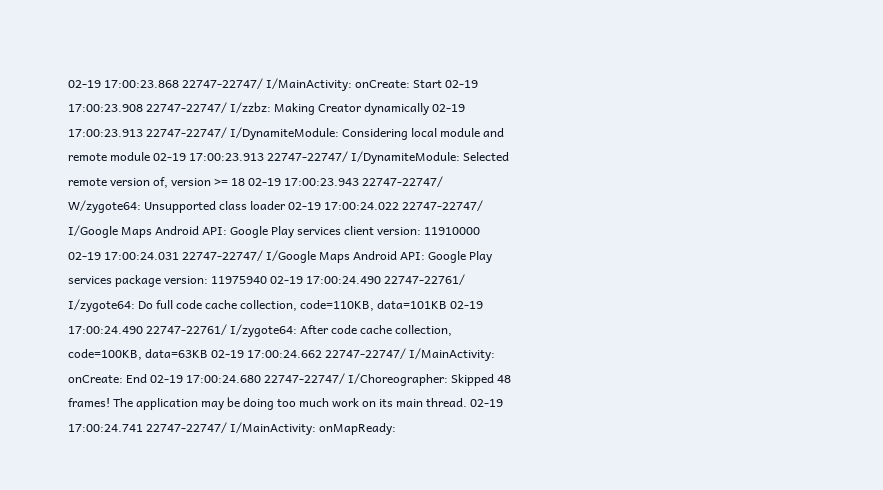02-19 17:00:23.868 22747-22747/ I/MainActivity: onCreate: Start 02-19 17:00:23.908 22747-22747/ I/zzbz: Making Creator dynamically 02-19 17:00:23.913 22747-22747/ I/DynamiteModule: Considering local module and remote module 02-19 17:00:23.913 22747-22747/ I/DynamiteModule: Selected remote version of, version >= 18 02-19 17:00:23.943 22747-22747/ W/zygote64: Unsupported class loader 02-19 17:00:24.022 22747-22747/ I/Google Maps Android API: Google Play services client version: 11910000 02-19 17:00:24.031 22747-22747/ I/Google Maps Android API: Google Play services package version: 11975940 02-19 17:00:24.490 22747-22761/ I/zygote64: Do full code cache collection, code=110KB, data=101KB 02-19 17:00:24.490 22747-22761/ I/zygote64: After code cache collection, code=100KB, data=63KB 02-19 17:00:24.662 22747-22747/ I/MainActivity: onCreate: End 02-19 17:00:24.680 22747-22747/ I/Choreographer: Skipped 48 frames! The application may be doing too much work on its main thread. 02-19 17:00:24.741 22747-22747/ I/MainActivity: onMapReady: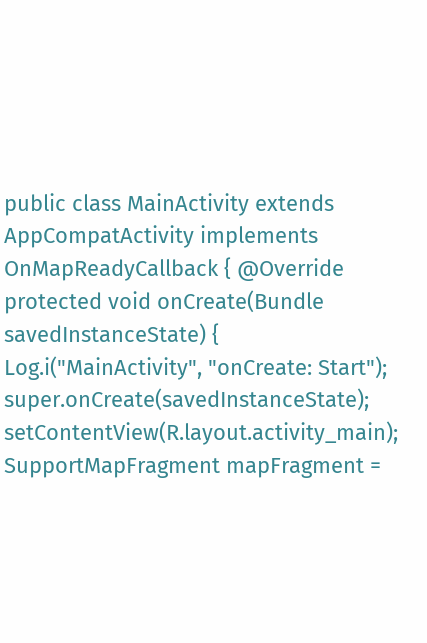public class MainActivity extends AppCompatActivity implements OnMapReadyCallback { @Override protected void onCreate(Bundle savedInstanceState) { Log.i("MainActivity", "onCreate: Start"); super.onCreate(savedInstanceState); setContentView(R.layout.activity_main); SupportMapFragment mapFragment =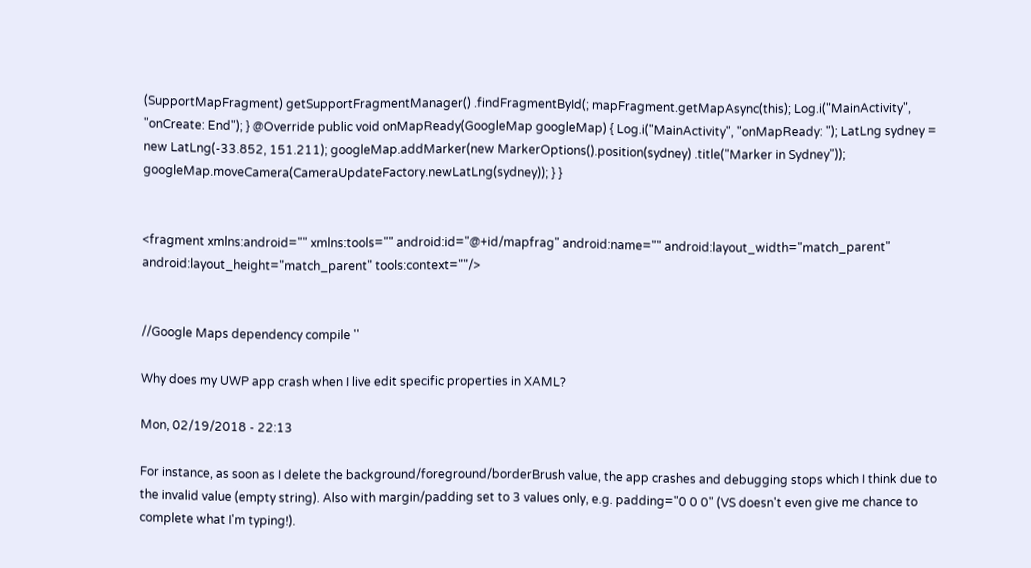(SupportMapFragment) getSupportFragmentManager() .findFragmentById(; mapFragment.getMapAsync(this); Log.i("MainActivity", "onCreate: End"); } @Override public void onMapReady(GoogleMap googleMap) { Log.i("MainActivity", "onMapReady: "); LatLng sydney = new LatLng(-33.852, 151.211); googleMap.addMarker(new MarkerOptions().position(sydney) .title("Marker in Sydney")); googleMap.moveCamera(CameraUpdateFactory.newLatLng(sydney)); } }


<fragment xmlns:android="" xmlns:tools="" android:id="@+id/mapfrag" android:name="" android:layout_width="match_parent" android:layout_height="match_parent" tools:context=""/>


//Google Maps dependency compile ''

Why does my UWP app crash when I live edit specific properties in XAML?

Mon, 02/19/2018 - 22:13

For instance, as soon as I delete the background/foreground/borderBrush value, the app crashes and debugging stops which I think due to the invalid value (empty string). Also with margin/padding set to 3 values only, e.g. padding="0 0 0" (VS doesn't even give me chance to complete what I'm typing!).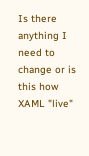Is there anything I need to change or is this how XAML "live"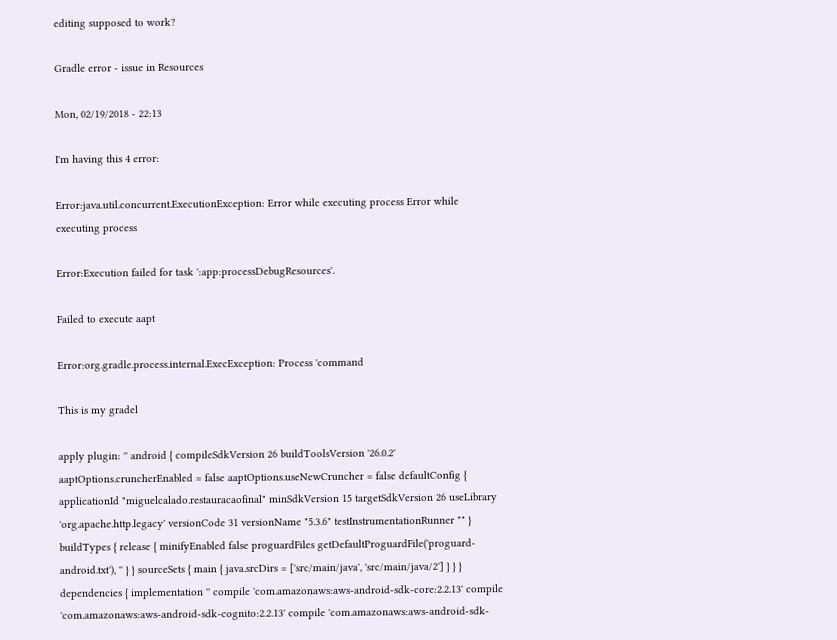editing supposed to work?

Gradle error - issue in Resources

Mon, 02/19/2018 - 22:13

I'm having this 4 error:

Error:java.util.concurrent.ExecutionException: Error while executing process Error while executing process

Error:Execution failed for task ':app:processDebugResources'.

Failed to execute aapt

Error:org.gradle.process.internal.ExecException: Process 'command

This is my gradel

apply plugin: '' android { compileSdkVersion 26 buildToolsVersion '26.0.2' aaptOptions.cruncherEnabled = false aaptOptions.useNewCruncher = false defaultConfig { applicationId "miguelcalado.restauracaofinal" minSdkVersion 15 targetSdkVersion 26 useLibrary 'org.apache.http.legacy' versionCode 31 versionName "5.3.6" testInstrumentationRunner "" } buildTypes { release { minifyEnabled false proguardFiles getDefaultProguardFile('proguard-android.txt'), '' } } sourceSets { main { java.srcDirs = ['src/main/java', 'src/main/java/2'] } } } dependencies { implementation '' compile 'com.amazonaws:aws-android-sdk-core:2.2.13' compile 'com.amazonaws:aws-android-sdk-cognito:2.2.13' compile 'com.amazonaws:aws-android-sdk-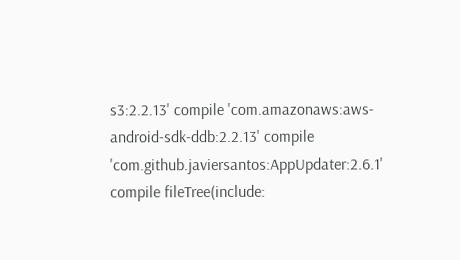s3:2.2.13' compile 'com.amazonaws:aws-android-sdk-ddb:2.2.13' compile 'com.github.javiersantos:AppUpdater:2.6.1' compile fileTree(include: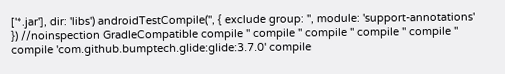['*.jar'], dir: 'libs') androidTestCompile('', { exclude group: '', module: 'support-annotations' }) //noinspection GradleCompatible compile '' compile '' compile '' compile '' compile '' compile 'com.github.bumptech.glide:glide:3.7.0' compile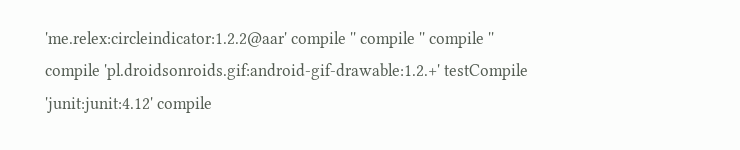'me.relex:circleindicator:1.2.2@aar' compile '' compile '' compile '' compile 'pl.droidsonroids.gif:android-gif-drawable:1.2.+' testCompile 'junit:junit:4.12' compile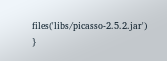files('libs/picasso-2.5.2.jar') }